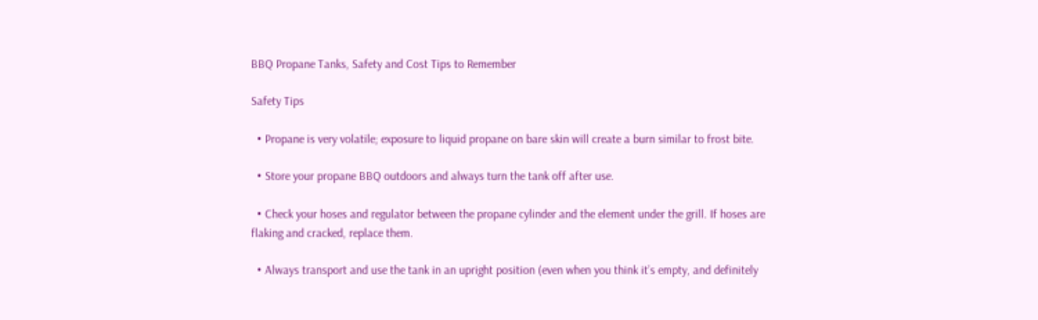BBQ Propane Tanks, Safety and Cost Tips to Remember

Safety Tips

  • Propane is very volatile; exposure to liquid propane on bare skin will create a burn similar to frost bite.

  • Store your propane BBQ outdoors and always turn the tank off after use.

  • Check your hoses and regulator between the propane cylinder and the element under the grill. If hoses are flaking and cracked, replace them.

  • Always transport and use the tank in an upright position (even when you think it’s empty, and definitely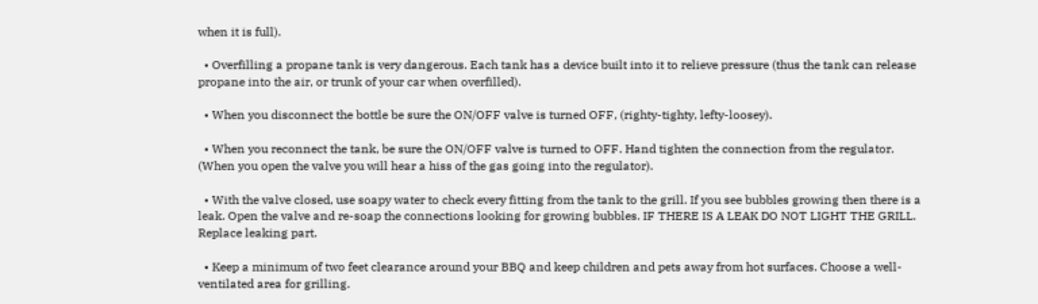when it is full).

  • Overfilling a propane tank is very dangerous. Each tank has a device built into it to relieve pressure (thus the tank can release propane into the air, or trunk of your car when overfilled).

  • When you disconnect the bottle be sure the ON/OFF valve is turned OFF, (righty-tighty, lefty-loosey).

  • When you reconnect the tank, be sure the ON/OFF valve is turned to OFF. Hand tighten the connection from the regulator. (When you open the valve you will hear a hiss of the gas going into the regulator).

  • With the valve closed, use soapy water to check every fitting from the tank to the grill. If you see bubbles growing then there is a leak. Open the valve and re-soap the connections looking for growing bubbles. IF THERE IS A LEAK DO NOT LIGHT THE GRILL. Replace leaking part.

  • Keep a minimum of two feet clearance around your BBQ and keep children and pets away from hot surfaces. Choose a well-ventilated area for grilling.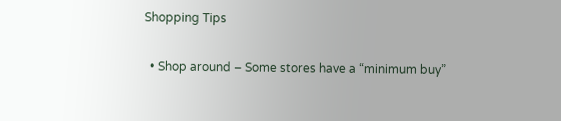Shopping Tips

  • Shop around – Some stores have a “minimum buy”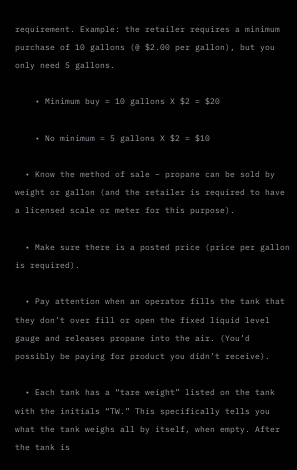requirement. Example: the retailer requires a minimum purchase of 10 gallons (@ $2.00 per gallon), but you only need 5 gallons.

    • Minimum buy = 10 gallons X $2 = $20

    • No minimum = 5 gallons X $2 = $10

  • Know the method of sale – propane can be sold by weight or gallon (and the retailer is required to have a licensed scale or meter for this purpose).

  • Make sure there is a posted price (price per gallon is required).

  • Pay attention when an operator fills the tank that they don’t over fill or open the fixed liquid level gauge and releases propane into the air. (You’d possibly be paying for product you didn’t receive).

  • Each tank has a “tare weight” listed on the tank with the initials “TW.” This specifically tells you what the tank weighs all by itself, when empty. After the tank is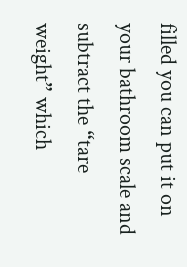filled you can put it on your bathroom scale and subtract the “tare weight” which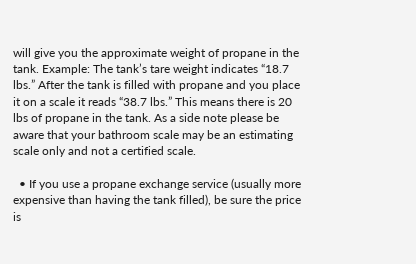will give you the approximate weight of propane in the tank. Example: The tank’s tare weight indicates “18.7 lbs.” After the tank is filled with propane and you place it on a scale it reads “38.7 lbs.” This means there is 20 lbs of propane in the tank. As a side note please be aware that your bathroom scale may be an estimating scale only and not a certified scale.

  • If you use a propane exchange service (usually more expensive than having the tank filled), be sure the price is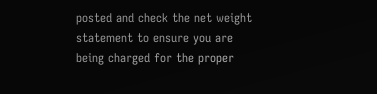posted and check the net weight statement to ensure you are being charged for the proper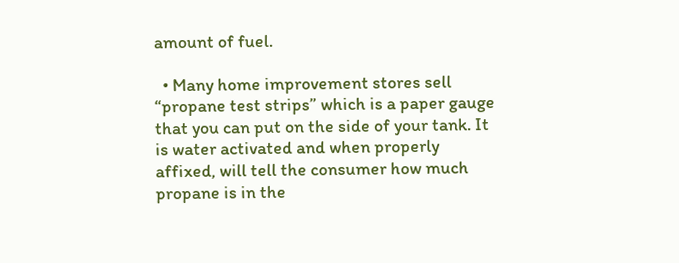amount of fuel.

  • Many home improvement stores sell “propane test strips” which is a paper gauge that you can put on the side of your tank. It is water activated and when properly affixed, will tell the consumer how much propane is in the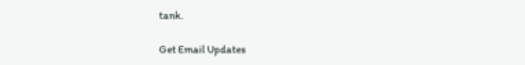tank.

Get Email Updates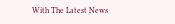With The Latest News